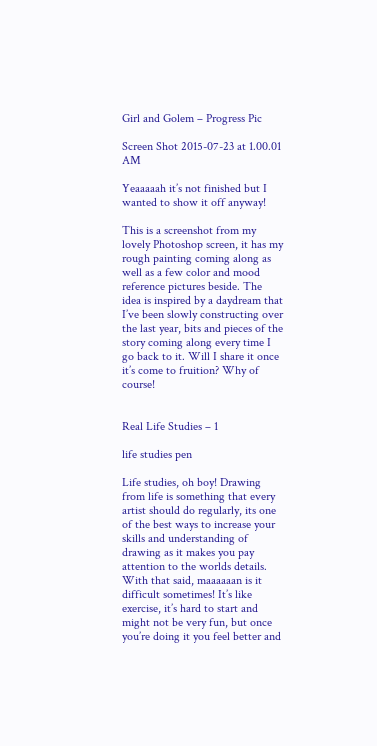Girl and Golem – Progress Pic

Screen Shot 2015-07-23 at 1.00.01 AM

Yeaaaaah it’s not finished but I wanted to show it off anyway!

This is a screenshot from my lovely Photoshop screen, it has my rough painting coming along as well as a few color and mood reference pictures beside. The idea is inspired by a daydream that I’ve been slowly constructing over the last year, bits and pieces of the story coming along every time I go back to it. Will I share it once it’s come to fruition? Why of course!


Real Life Studies – 1

life studies pen

Life studies, oh boy! Drawing from life is something that every artist should do regularly, its one of the best ways to increase your skills and understanding of drawing as it makes you pay attention to the worlds details. With that said, maaaaaan is it difficult sometimes! It’s like exercise, it’s hard to start and might not be very fun, but once you’re doing it you feel better and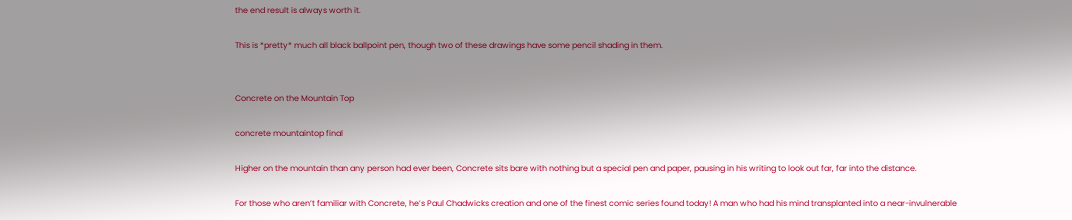the end result is always worth it.

This is *pretty* much all black ballpoint pen, though two of these drawings have some pencil shading in them.


Concrete on the Mountain Top

concrete mountaintop final

Higher on the mountain than any person had ever been, Concrete sits bare with nothing but a special pen and paper, pausing in his writing to look out far, far into the distance.

For those who aren’t familiar with Concrete, he’s Paul Chadwicks creation and one of the finest comic series found today! A man who had his mind transplanted into a near-invulnerable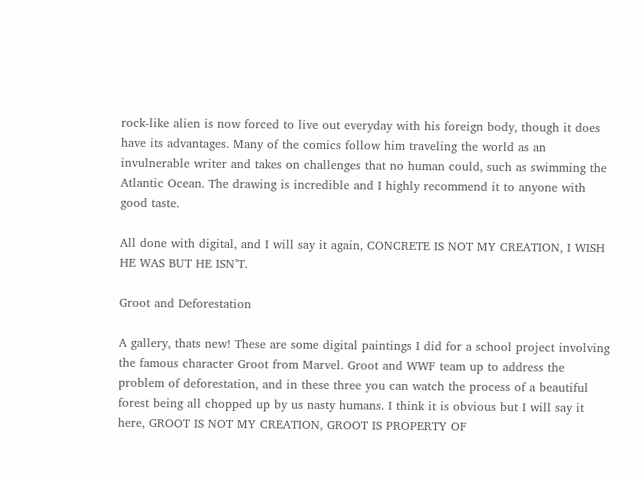rock-like alien is now forced to live out everyday with his foreign body, though it does have its advantages. Many of the comics follow him traveling the world as an invulnerable writer and takes on challenges that no human could, such as swimming the Atlantic Ocean. The drawing is incredible and I highly recommend it to anyone with good taste.

All done with digital, and I will say it again, CONCRETE IS NOT MY CREATION, I WISH HE WAS BUT HE ISN’T.

Groot and Deforestation

A gallery, thats new! These are some digital paintings I did for a school project involving the famous character Groot from Marvel. Groot and WWF team up to address the problem of deforestation, and in these three you can watch the process of a beautiful forest being all chopped up by us nasty humans. I think it is obvious but I will say it here, GROOT IS NOT MY CREATION, GROOT IS PROPERTY OF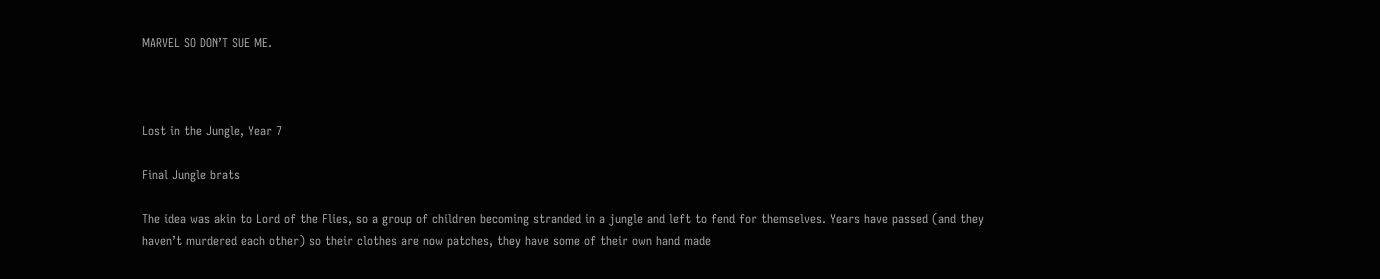MARVEL SO DON’T SUE ME.



Lost in the Jungle, Year 7

Final Jungle brats

The idea was akin to Lord of the Flies, so a group of children becoming stranded in a jungle and left to fend for themselves. Years have passed (and they haven’t murdered each other) so their clothes are now patches, they have some of their own hand made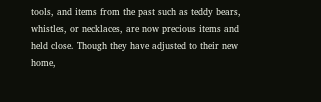tools, and items from the past such as teddy bears, whistles, or necklaces, are now precious items and held close. Though they have adjusted to their new home,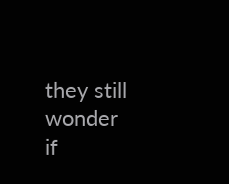they still wonder if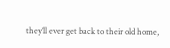they’ll ever get back to their old home,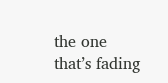the one that’s fading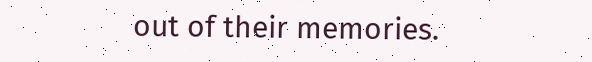out of their memories.